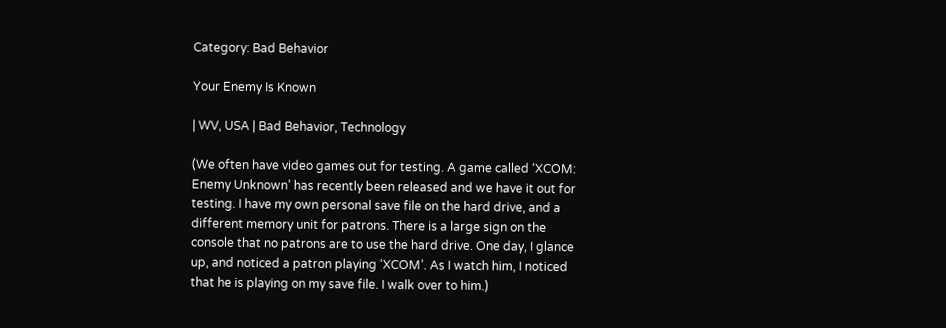Category: Bad Behavior

Your Enemy Is Known

| WV, USA | Bad Behavior, Technology

(We often have video games out for testing. A game called ‘XCOM: Enemy Unknown’ has recently been released and we have it out for testing. I have my own personal save file on the hard drive, and a different memory unit for patrons. There is a large sign on the console that no patrons are to use the hard drive. One day, I glance up, and noticed a patron playing ‘XCOM’. As I watch him, I noticed that he is playing on my save file. I walk over to him.)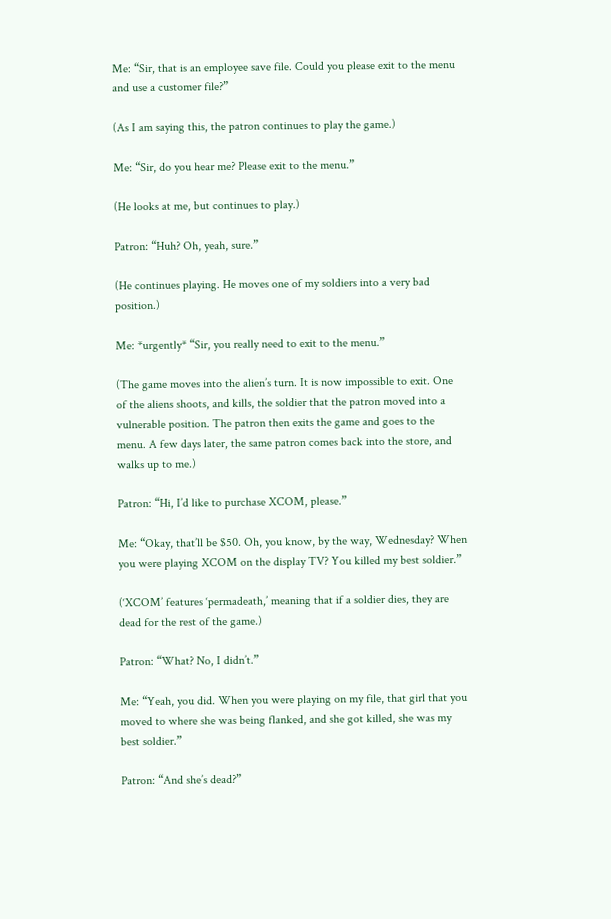Me: “Sir, that is an employee save file. Could you please exit to the menu and use a customer file?”

(As I am saying this, the patron continues to play the game.)

Me: “Sir, do you hear me? Please exit to the menu.”

(He looks at me, but continues to play.)

Patron: “Huh? Oh, yeah, sure.”

(He continues playing. He moves one of my soldiers into a very bad position.)

Me: *urgently* “Sir, you really need to exit to the menu.”

(The game moves into the alien’s turn. It is now impossible to exit. One of the aliens shoots, and kills, the soldier that the patron moved into a vulnerable position. The patron then exits the game and goes to the menu. A few days later, the same patron comes back into the store, and walks up to me.)

Patron: “Hi, I’d like to purchase XCOM, please.”

Me: “Okay, that’ll be $50. Oh, you know, by the way, Wednesday? When you were playing XCOM on the display TV? You killed my best soldier.”

(‘XCOM’ features ‘permadeath,’ meaning that if a soldier dies, they are dead for the rest of the game.)

Patron: “What? No, I didn’t.”

Me: “Yeah, you did. When you were playing on my file, that girl that you moved to where she was being flanked, and she got killed, she was my best soldier.”

Patron: “And she’s dead?”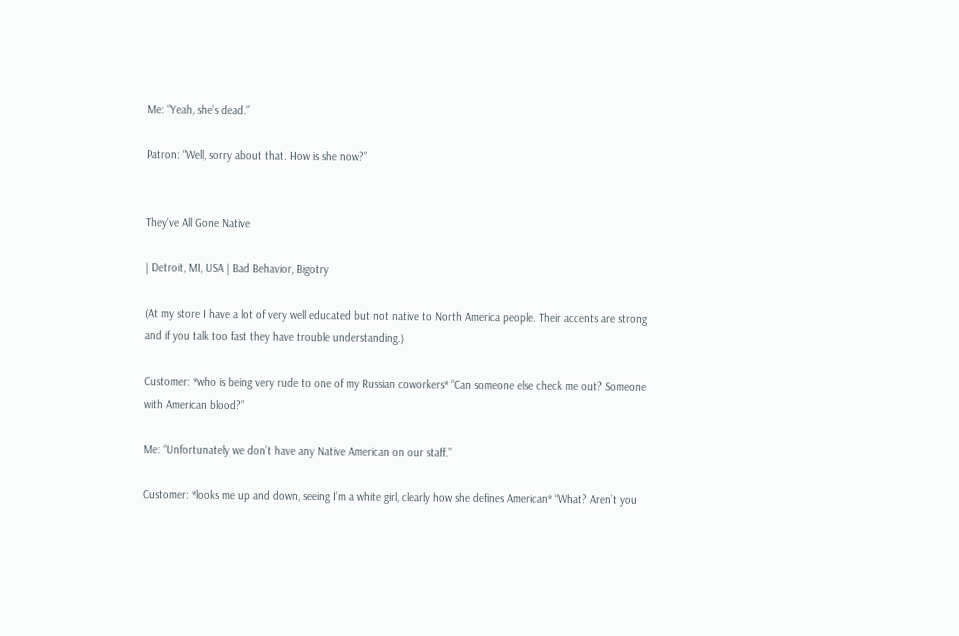Me: “Yeah, she’s dead.”

Patron: “Well, sorry about that. How is she now?”


They’ve All Gone Native

| Detroit, MI, USA | Bad Behavior, Bigotry

(At my store I have a lot of very well educated but not native to North America people. Their accents are strong and if you talk too fast they have trouble understanding.)

Customer: *who is being very rude to one of my Russian coworkers* “Can someone else check me out? Someone with American blood?”

Me: “Unfortunately we don’t have any Native American on our staff.”

Customer: *looks me up and down, seeing I’m a white girl, clearly how she defines American* “What? Aren’t you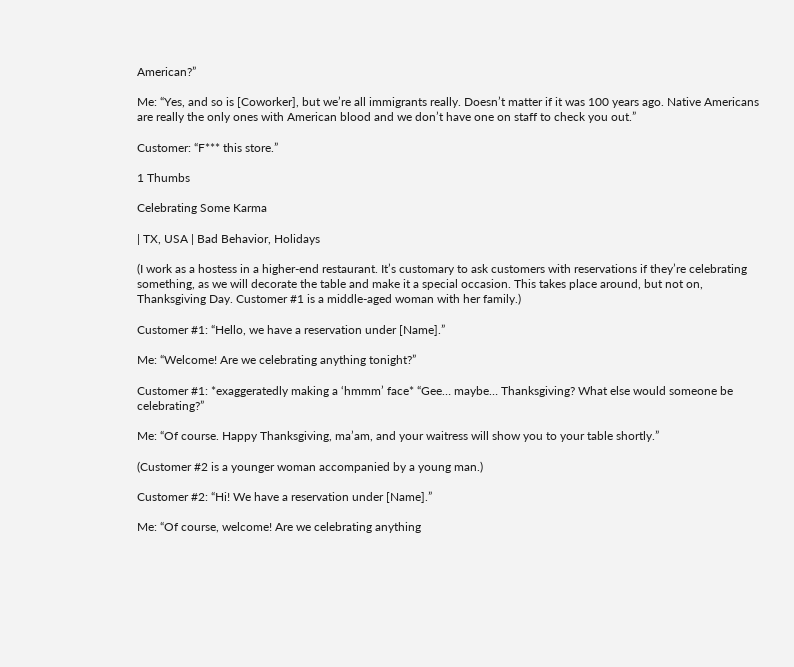American?”

Me: “Yes, and so is [Coworker], but we’re all immigrants really. Doesn’t matter if it was 100 years ago. Native Americans are really the only ones with American blood and we don’t have one on staff to check you out.”

Customer: “F*** this store.”

1 Thumbs

Celebrating Some Karma

| TX, USA | Bad Behavior, Holidays

(I work as a hostess in a higher-end restaurant. It’s customary to ask customers with reservations if they’re celebrating something, as we will decorate the table and make it a special occasion. This takes place around, but not on, Thanksgiving Day. Customer #1 is a middle-aged woman with her family.)

Customer #1: “Hello, we have a reservation under [Name].”

Me: “Welcome! Are we celebrating anything tonight?”

Customer #1: *exaggeratedly making a ‘hmmm’ face* “Gee… maybe… Thanksgiving? What else would someone be celebrating?”

Me: “Of course. Happy Thanksgiving, ma’am, and your waitress will show you to your table shortly.”

(Customer #2 is a younger woman accompanied by a young man.)

Customer #2: “Hi! We have a reservation under [Name].”

Me: “Of course, welcome! Are we celebrating anything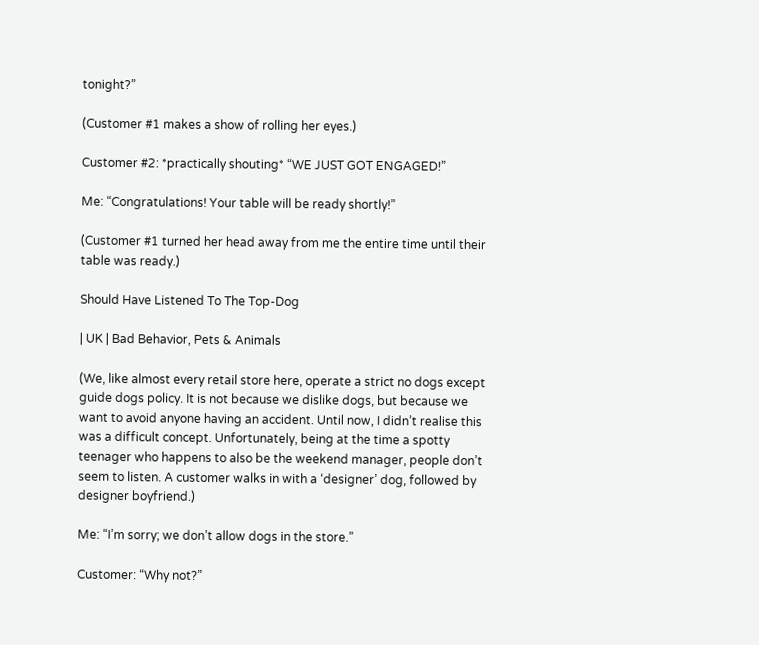tonight?”

(Customer #1 makes a show of rolling her eyes.)

Customer #2: *practically shouting* “WE JUST GOT ENGAGED!”

Me: “Congratulations! Your table will be ready shortly!”

(Customer #1 turned her head away from me the entire time until their table was ready.)

Should Have Listened To The Top-Dog

| UK | Bad Behavior, Pets & Animals

(We, like almost every retail store here, operate a strict no dogs except guide dogs policy. It is not because we dislike dogs, but because we want to avoid anyone having an accident. Until now, I didn’t realise this was a difficult concept. Unfortunately, being at the time a spotty teenager who happens to also be the weekend manager, people don’t seem to listen. A customer walks in with a ‘designer’ dog, followed by designer boyfriend.)

Me: “I’m sorry; we don’t allow dogs in the store.”

Customer: “Why not?”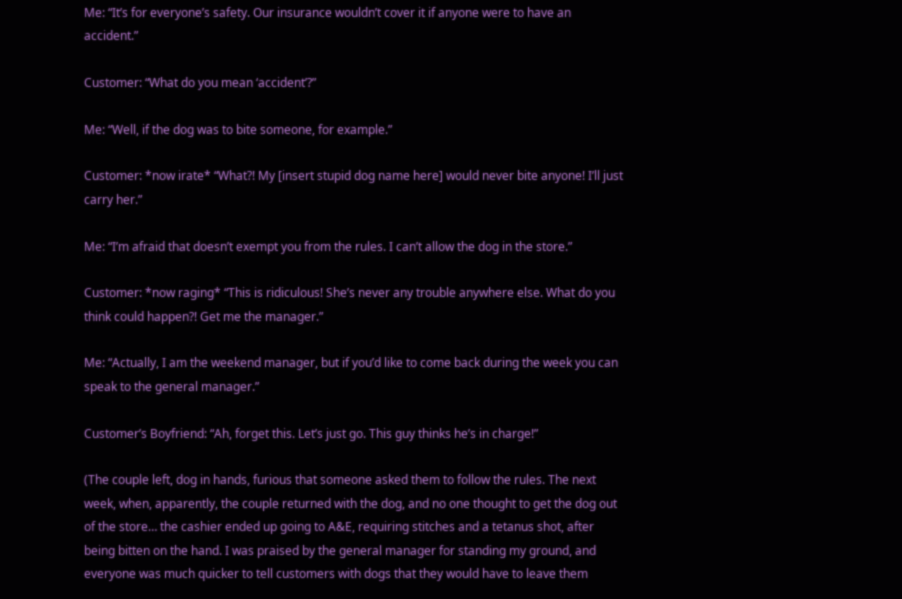Me: “It’s for everyone’s safety. Our insurance wouldn’t cover it if anyone were to have an accident.”

Customer: “What do you mean ‘accident’?”

Me: “Well, if the dog was to bite someone, for example.”

Customer: *now irate* “What?! My [insert stupid dog name here] would never bite anyone! I’ll just carry her.”

Me: “I’m afraid that doesn’t exempt you from the rules. I can’t allow the dog in the store.”

Customer: *now raging* “This is ridiculous! She’s never any trouble anywhere else. What do you think could happen?! Get me the manager.”

Me: “Actually, I am the weekend manager, but if you’d like to come back during the week you can speak to the general manager.”

Customer’s Boyfriend: “Ah, forget this. Let’s just go. This guy thinks he’s in charge!”

(The couple left, dog in hands, furious that someone asked them to follow the rules. The next week, when, apparently, the couple returned with the dog, and no one thought to get the dog out of the store… the cashier ended up going to A&E, requiring stitches and a tetanus shot, after being bitten on the hand. I was praised by the general manager for standing my ground, and everyone was much quicker to tell customers with dogs that they would have to leave them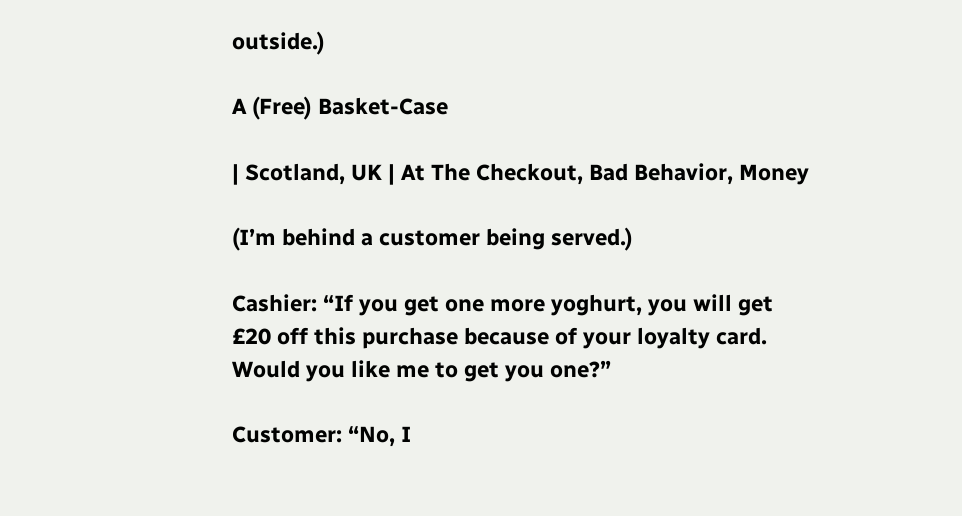outside.)

A (Free) Basket-Case

| Scotland, UK | At The Checkout, Bad Behavior, Money

(I’m behind a customer being served.)

Cashier: “If you get one more yoghurt, you will get £20 off this purchase because of your loyalty card. Would you like me to get you one?”

Customer: “No, I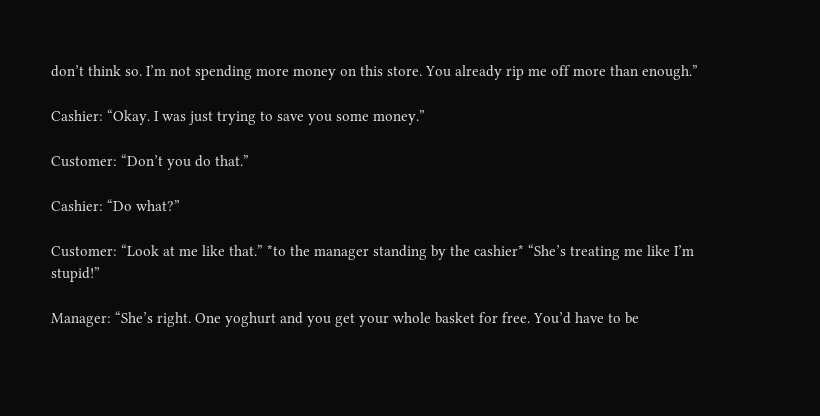don’t think so. I’m not spending more money on this store. You already rip me off more than enough.”

Cashier: “Okay. I was just trying to save you some money.”

Customer: “Don’t you do that.”

Cashier: “Do what?”

Customer: “Look at me like that.” *to the manager standing by the cashier* “She’s treating me like I’m stupid!”

Manager: “She’s right. One yoghurt and you get your whole basket for free. You’d have to be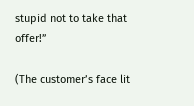stupid not to take that offer!”

(The customer’s face lit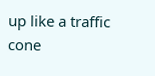up like a traffic cone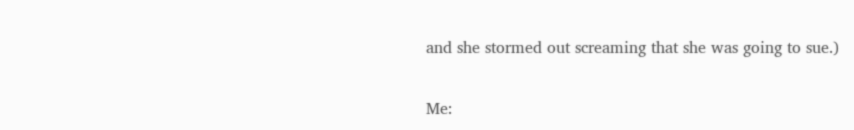and she stormed out screaming that she was going to sue.)

Me: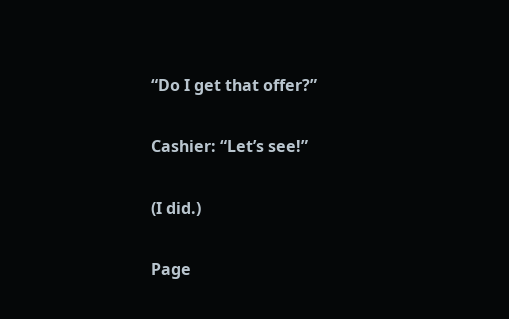“Do I get that offer?”

Cashier: “Let’s see!”

(I did.)

Page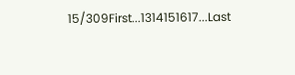15/309First...1314151617...Last